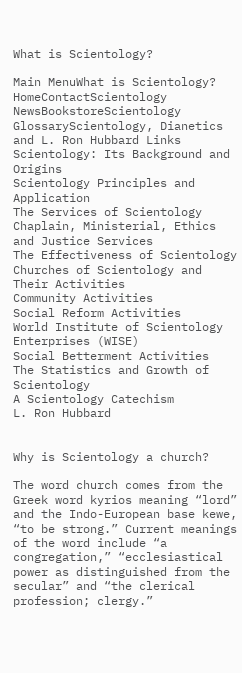What is Scientology?

Main MenuWhat is Scientology? HomeContactScientology NewsBookstoreScientology GlossaryScientology, Dianetics and L. Ron Hubbard Links
Scientology: Its Background and Origins
Scientology Principles and Application
The Services of Scientology
Chaplain, Ministerial, Ethics and Justice Services
The Effectiveness of Scientology
Churches of Scientology and Their Activities
Community Activities
Social Reform Activities
World Institute of Scientology Enterprises (WISE)
Social Betterment Activities
The Statistics and Growth of Scientology
A Scientology Catechism
L. Ron Hubbard


Why is Scientology a church?

The word church comes from the Greek word kyrios meaning “lord” and the Indo-European base kewe, “to be strong.” Current meanings of the word include “a congregation,” “ecclesiastical power as distinguished from the secular” and “the clerical profession; clergy.”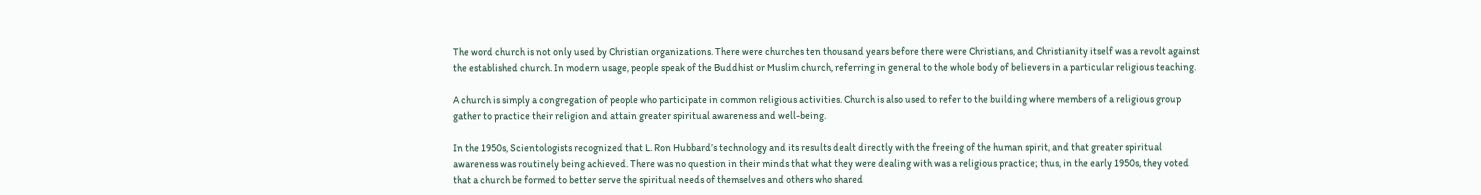The word church is not only used by Christian organizations. There were churches ten thousand years before there were Christians, and Christianity itself was a revolt against the established church. In modern usage, people speak of the Buddhist or Muslim church, referring in general to the whole body of believers in a particular religious teaching.

A church is simply a congregation of people who participate in common religious activities. Church is also used to refer to the building where members of a religious group gather to practice their religion and attain greater spiritual awareness and well-being.

In the 1950s, Scientologists recognized that L. Ron Hubbard’s technology and its results dealt directly with the freeing of the human spirit, and that greater spiritual awareness was routinely being achieved. There was no question in their minds that what they were dealing with was a religious practice; thus, in the early 1950s, they voted that a church be formed to better serve the spiritual needs of themselves and others who shared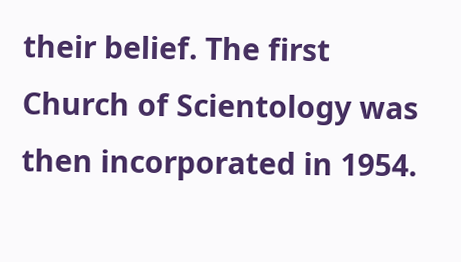their belief. The first Church of Scientology was then incorporated in 1954.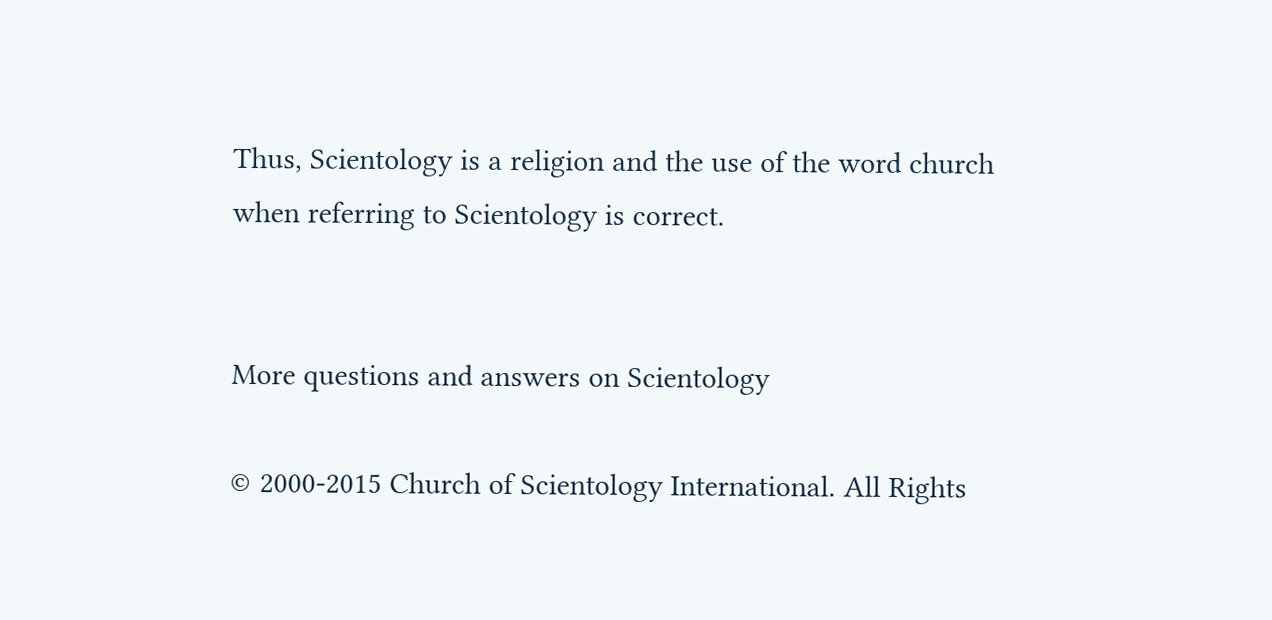Thus, Scientology is a religion and the use of the word church when referring to Scientology is correct.


More questions and answers on Scientology

© 2000-2015 Church of Scientology International. All Rights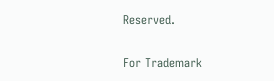Reserved.

For Trademark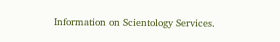Information on Scientology Services.